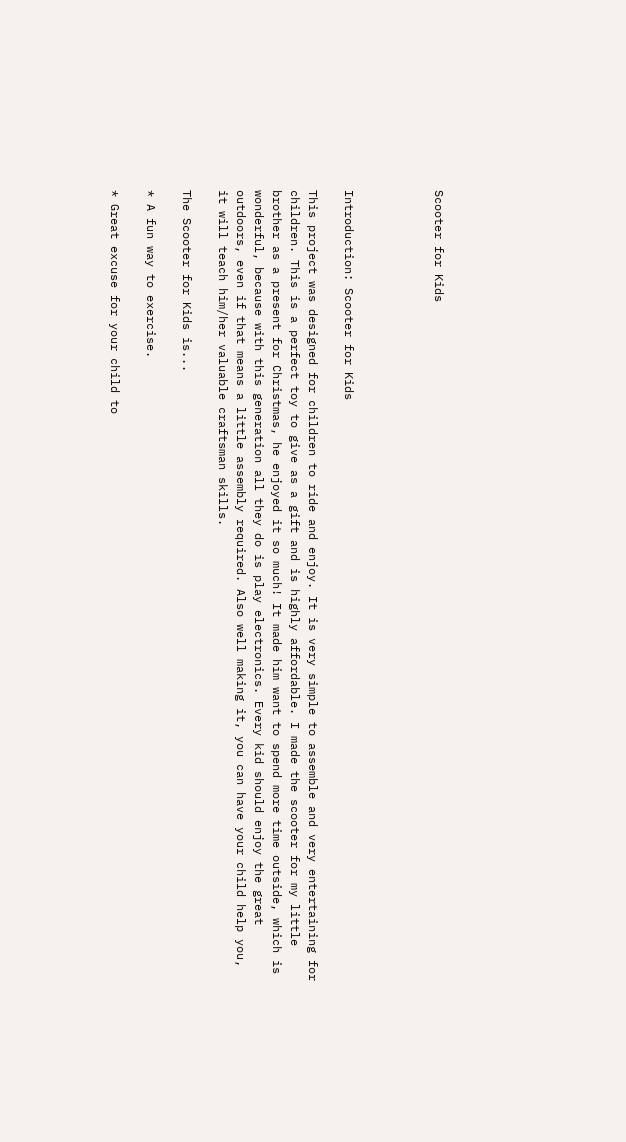Scooter for Kids




Introduction: Scooter for Kids

This project was designed for children to ride and enjoy. It is very simple to assemble and very entertaining for children. This is a perfect toy to give as a gift and is highly affordable. I made the scooter for my little brother as a present for Christmas, he enjoyed it so much! It made him want to spend more time outside, which is wonderful, because with this generation all they do is play electronics. Every kid should enjoy the great outdoors, even if that means a little assembly required. Also well making it, you can have your child help you, it will teach him/her valuable craftsman skills.

The Scooter for Kids is...

* A fun way to exercise.

* Great excuse for your child to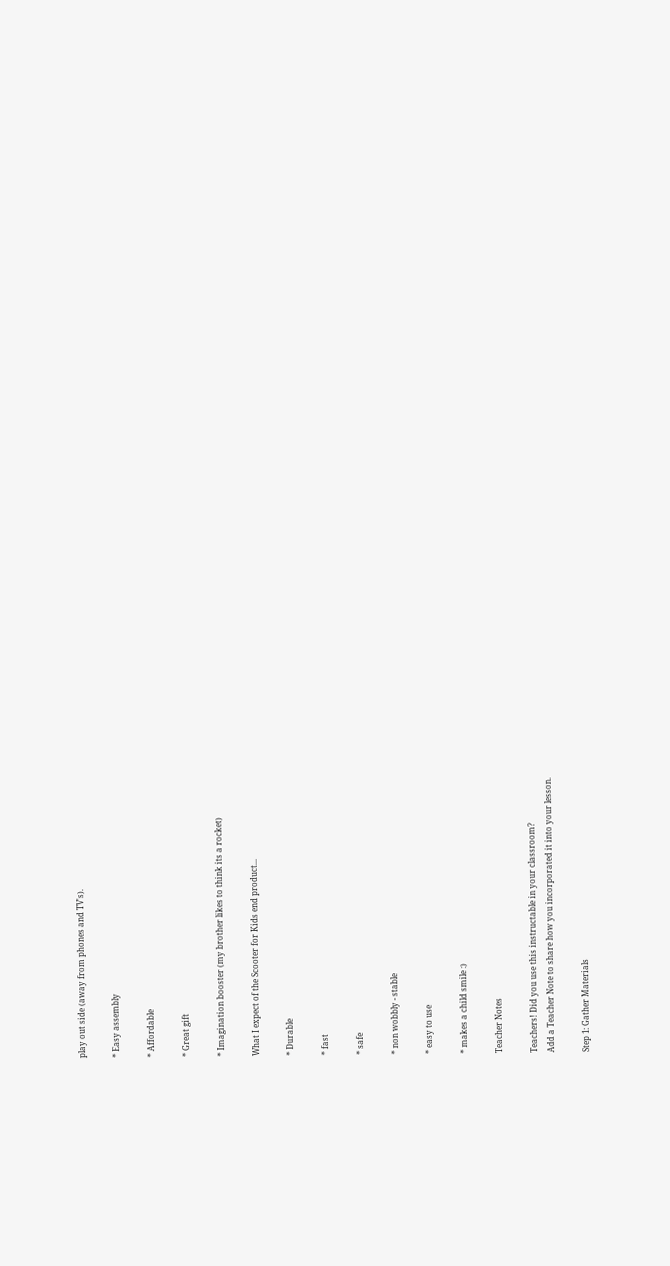play out side (away from phones and TV's).

* Easy assembly

* Affordable

* Great gift

* Imagination booster (my brother likes to think its a rocket)

What I expect of the Scooter for Kids end product...

* Durable

* fast

* safe

* non wobbly - stable

* easy to use

* makes a child smile :)

Teacher Notes

Teachers! Did you use this instructable in your classroom?
Add a Teacher Note to share how you incorporated it into your lesson.

Step 1: Gather Materials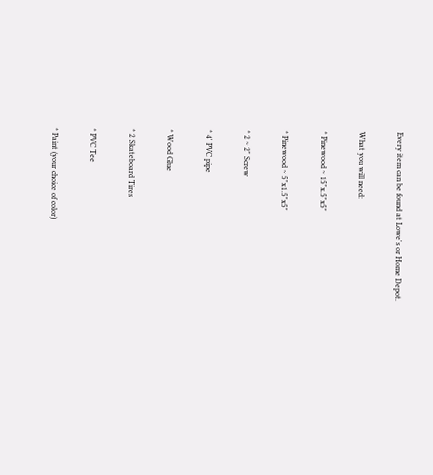Every item can be found at Lowe's or Home Depot.

What you will need:

* Pinewood ~ 15"x.5"x5"

* Pinewood ~ 5"x1.5"x5"

* 2 ~ 2" Screw

* 4' PVC pipe

* Wood Glue

* 2 Skateboard Tires

* PVC Tee

* Paint (your choice of color)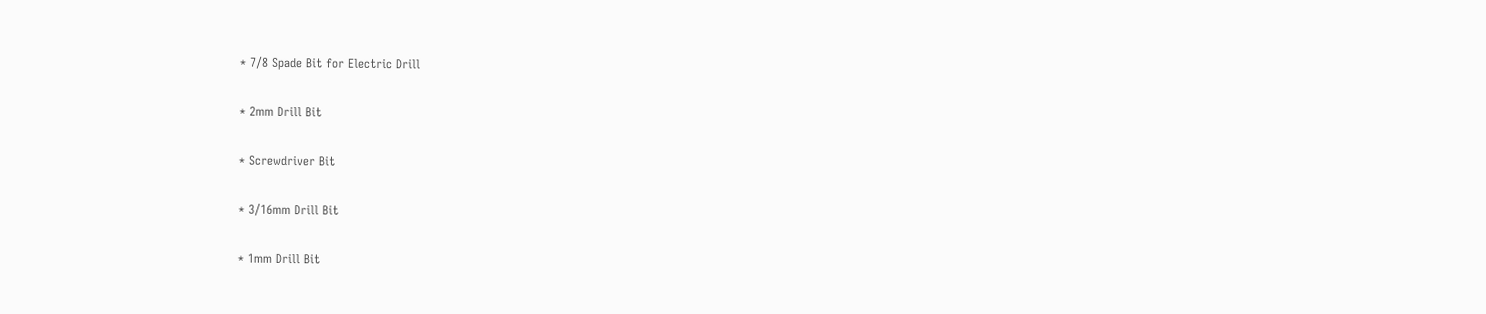* 7/8 Spade Bit for Electric Drill

* 2mm Drill Bit

* Screwdriver Bit

* 3/16mm Drill Bit

* 1mm Drill Bit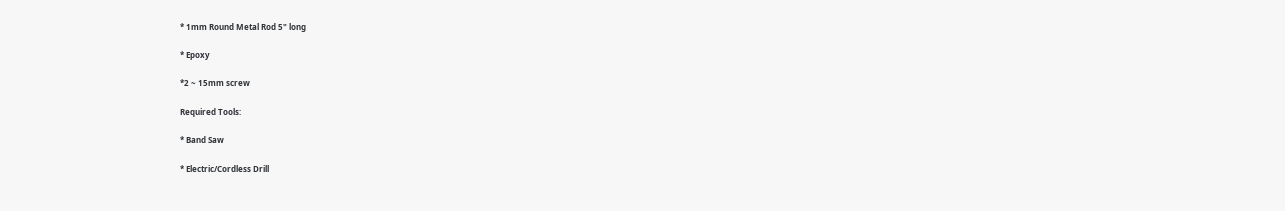* 1mm Round Metal Rod 5" long

* Epoxy

*2 ~ 15mm screw

Required Tools:

* Band Saw

* Electric/Cordless Drill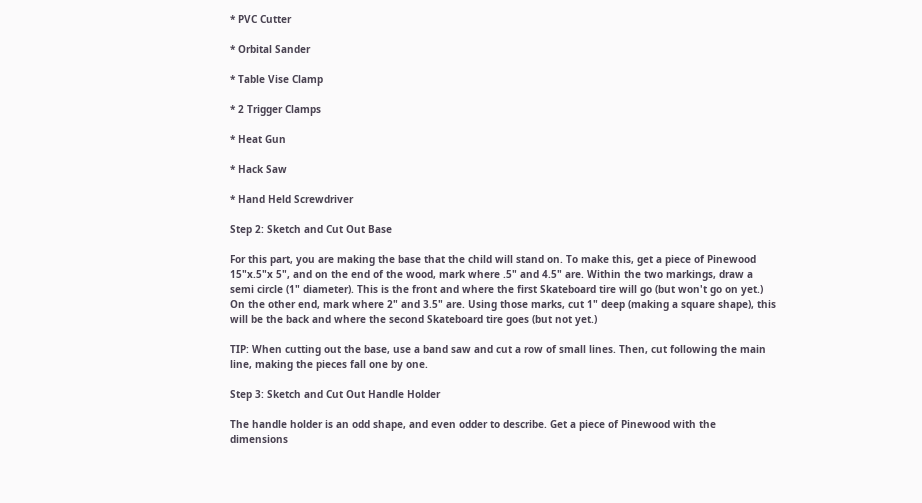* PVC Cutter

* Orbital Sander

* Table Vise Clamp

* 2 Trigger Clamps

* Heat Gun

* Hack Saw

* Hand Held Screwdriver

Step 2: Sketch and Cut Out Base

For this part, you are making the base that the child will stand on. To make this, get a piece of Pinewood 15"x.5"x 5", and on the end of the wood, mark where .5" and 4.5" are. Within the two markings, draw a semi circle (1" diameter). This is the front and where the first Skateboard tire will go (but won't go on yet.) On the other end, mark where 2" and 3.5" are. Using those marks, cut 1" deep (making a square shape), this will be the back and where the second Skateboard tire goes (but not yet.)

TIP: When cutting out the base, use a band saw and cut a row of small lines. Then, cut following the main line, making the pieces fall one by one.

Step 3: Sketch and Cut Out Handle Holder

The handle holder is an odd shape, and even odder to describe. Get a piece of Pinewood with the dimensions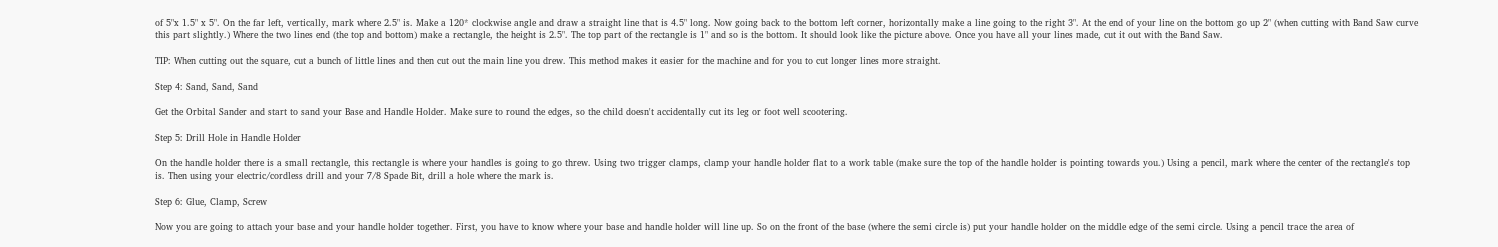of 5"x 1.5" x 5". On the far left, vertically, mark where 2.5" is. Make a 120* clockwise angle and draw a straight line that is 4.5" long. Now going back to the bottom left corner, horizontally make a line going to the right 3". At the end of your line on the bottom go up 2" (when cutting with Band Saw curve this part slightly.) Where the two lines end (the top and bottom) make a rectangle, the height is 2.5". The top part of the rectangle is 1" and so is the bottom. It should look like the picture above. Once you have all your lines made, cut it out with the Band Saw.

TIP: When cutting out the square, cut a bunch of little lines and then cut out the main line you drew. This method makes it easier for the machine and for you to cut longer lines more straight.

Step 4: Sand, Sand, Sand

Get the Orbital Sander and start to sand your Base and Handle Holder. Make sure to round the edges, so the child doesn't accidentally cut its leg or foot well scootering.

Step 5: Drill Hole in Handle Holder

On the handle holder there is a small rectangle, this rectangle is where your handles is going to go threw. Using two trigger clamps, clamp your handle holder flat to a work table (make sure the top of the handle holder is pointing towards you.) Using a pencil, mark where the center of the rectangle's top is. Then using your electric/cordless drill and your 7/8 Spade Bit, drill a hole where the mark is.

Step 6: Glue, Clamp, Screw

Now you are going to attach your base and your handle holder together. First, you have to know where your base and handle holder will line up. So on the front of the base (where the semi circle is) put your handle holder on the middle edge of the semi circle. Using a pencil trace the area of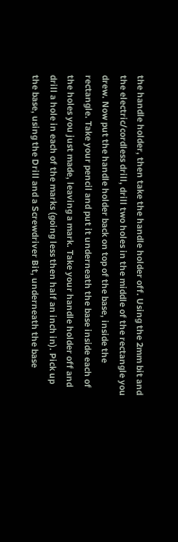the handle holder, then take the handle holder off. Using the 2mm bit and the electric/cordless drill, drill two holes in the middle of the rectangle you drew. Now put the handle holder back on top of the base, inside the rectangle. Take your pencil and put it underneath the base inside each of the holes you just made, leaving a mark. Take your handle holder off and drill a hole in each of the marks (going less then half an inch in). Pick up the base, using the Drill and a Screwdriver Bit, underneath the base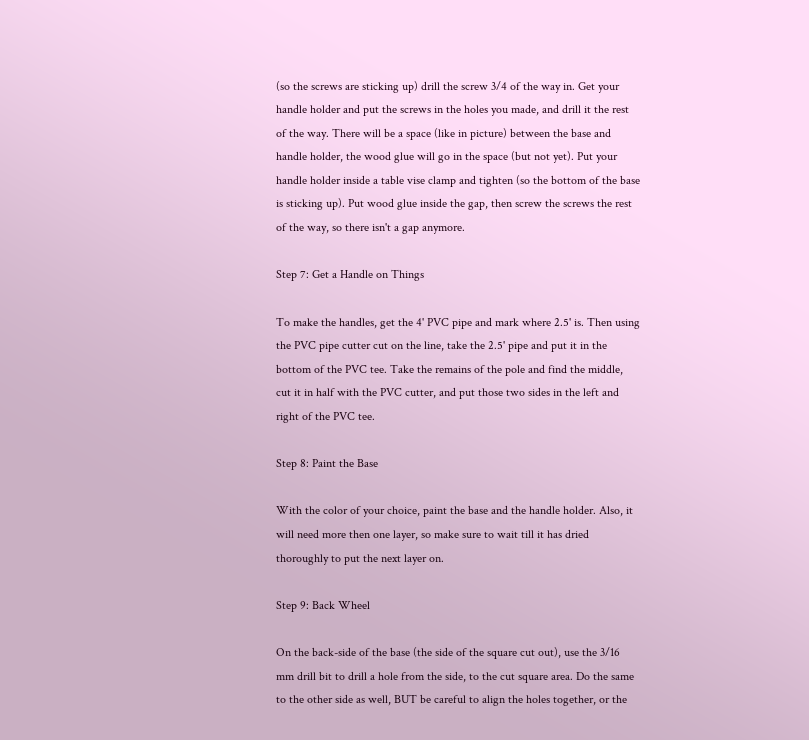(so the screws are sticking up) drill the screw 3/4 of the way in. Get your handle holder and put the screws in the holes you made, and drill it the rest of the way. There will be a space (like in picture) between the base and handle holder, the wood glue will go in the space (but not yet). Put your handle holder inside a table vise clamp and tighten (so the bottom of the base is sticking up). Put wood glue inside the gap, then screw the screws the rest of the way, so there isn't a gap anymore.

Step 7: Get a Handle on Things

To make the handles, get the 4' PVC pipe and mark where 2.5' is. Then using the PVC pipe cutter cut on the line, take the 2.5' pipe and put it in the bottom of the PVC tee. Take the remains of the pole and find the middle, cut it in half with the PVC cutter, and put those two sides in the left and right of the PVC tee.

Step 8: Paint the Base

With the color of your choice, paint the base and the handle holder. Also, it will need more then one layer, so make sure to wait till it has dried thoroughly to put the next layer on.

Step 9: Back Wheel

On the back-side of the base (the side of the square cut out), use the 3/16 mm drill bit to drill a hole from the side, to the cut square area. Do the same to the other side as well, BUT be careful to align the holes together, or the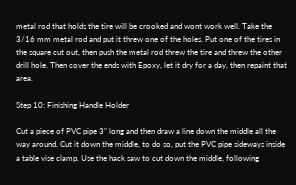metal rod that holds the tire will be crooked and wont work well. Take the 3/16 mm metal rod and put it threw one of the holes. Put one of the tires in the square cut out, then push the metal rod threw the tire and threw the other drill hole. Then cover the ends with Epoxy, let it dry for a day, then repaint that area.

Step 10: Finishing Handle Holder

Cut a piece of PVC pipe 3" long and then draw a line down the middle all the way around. Cut it down the middle, to do so, put the PVC pipe sideways inside a table vise clamp. Use the hack saw to cut down the middle, following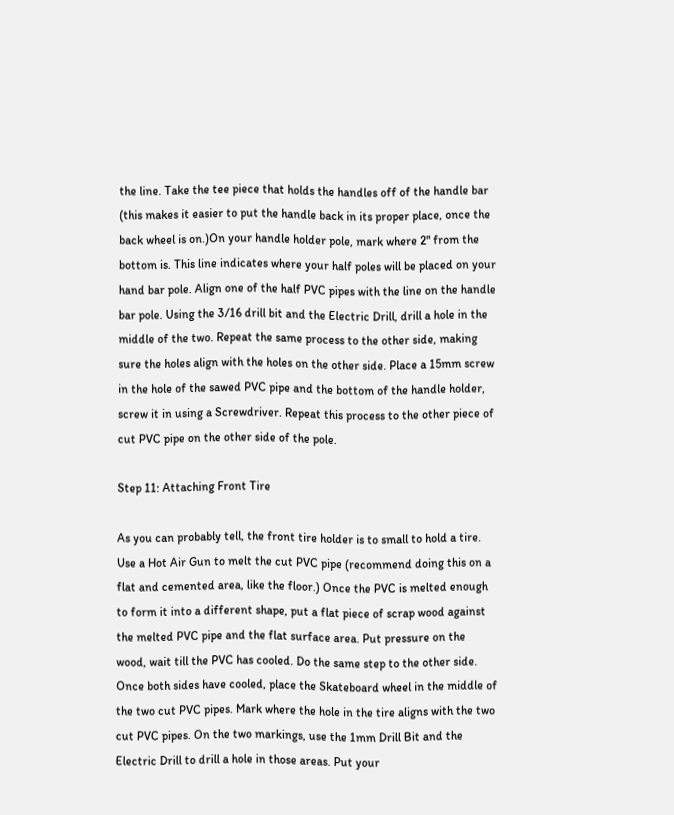the line. Take the tee piece that holds the handles off of the handle bar (this makes it easier to put the handle back in its proper place, once the back wheel is on.)On your handle holder pole, mark where 2" from the bottom is. This line indicates where your half poles will be placed on your hand bar pole. Align one of the half PVC pipes with the line on the handle bar pole. Using the 3/16 drill bit and the Electric Drill, drill a hole in the middle of the two. Repeat the same process to the other side, making sure the holes align with the holes on the other side. Place a 15mm screw in the hole of the sawed PVC pipe and the bottom of the handle holder, screw it in using a Screwdriver. Repeat this process to the other piece of cut PVC pipe on the other side of the pole.

Step 11: Attaching Front Tire

As you can probably tell, the front tire holder is to small to hold a tire. Use a Hot Air Gun to melt the cut PVC pipe (recommend doing this on a flat and cemented area, like the floor.) Once the PVC is melted enough to form it into a different shape, put a flat piece of scrap wood against the melted PVC pipe and the flat surface area. Put pressure on the wood, wait till the PVC has cooled. Do the same step to the other side. Once both sides have cooled, place the Skateboard wheel in the middle of the two cut PVC pipes. Mark where the hole in the tire aligns with the two cut PVC pipes. On the two markings, use the 1mm Drill Bit and the Electric Drill to drill a hole in those areas. Put your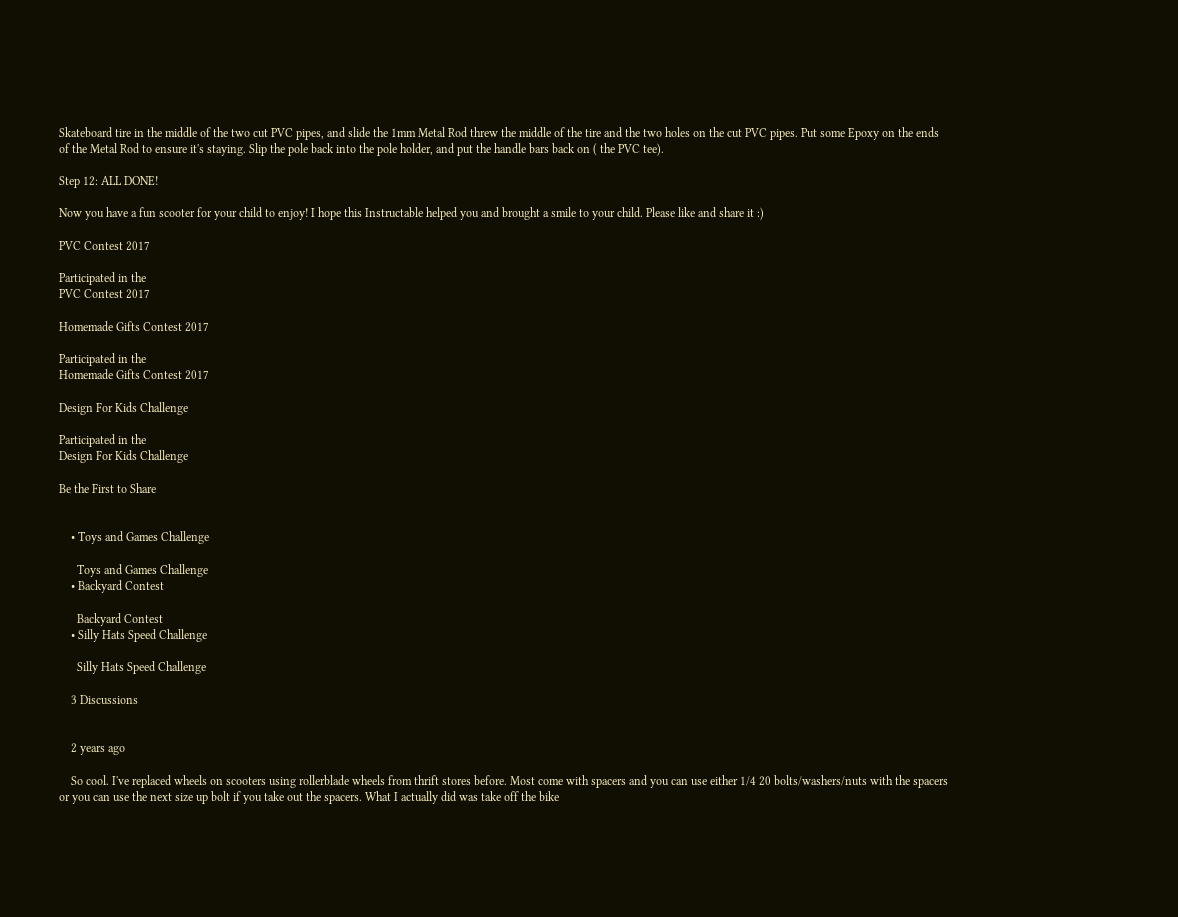Skateboard tire in the middle of the two cut PVC pipes, and slide the 1mm Metal Rod threw the middle of the tire and the two holes on the cut PVC pipes. Put some Epoxy on the ends of the Metal Rod to ensure it's staying. Slip the pole back into the pole holder, and put the handle bars back on ( the PVC tee).

Step 12: ALL DONE!

Now you have a fun scooter for your child to enjoy! I hope this Instructable helped you and brought a smile to your child. Please like and share it :)

PVC Contest 2017

Participated in the
PVC Contest 2017

Homemade Gifts Contest 2017

Participated in the
Homemade Gifts Contest 2017

Design For Kids Challenge

Participated in the
Design For Kids Challenge

Be the First to Share


    • Toys and Games Challenge

      Toys and Games Challenge
    • Backyard Contest

      Backyard Contest
    • Silly Hats Speed Challenge

      Silly Hats Speed Challenge

    3 Discussions


    2 years ago

    So cool. I've replaced wheels on scooters using rollerblade wheels from thrift stores before. Most come with spacers and you can use either 1/4 20 bolts/washers/nuts with the spacers or you can use the next size up bolt if you take out the spacers. What I actually did was take off the bike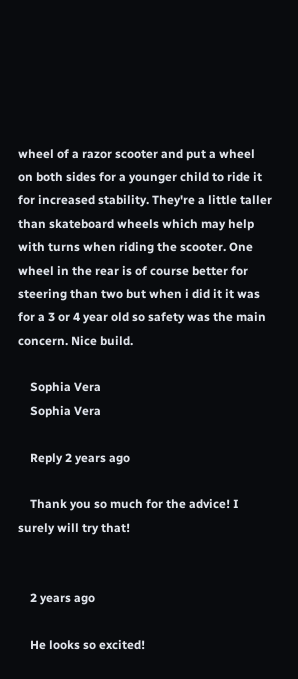wheel of a razor scooter and put a wheel on both sides for a younger child to ride it for increased stability. They're a little taller than skateboard wheels which may help with turns when riding the scooter. One wheel in the rear is of course better for steering than two but when i did it it was for a 3 or 4 year old so safety was the main concern. Nice build.

    Sophia Vera
    Sophia Vera

    Reply 2 years ago

    Thank you so much for the advice! I surely will try that!


    2 years ago

    He looks so excited!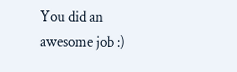You did an awesome job :)